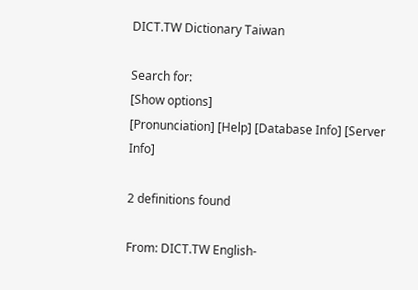DICT.TW Dictionary Taiwan

Search for:
[Show options]
[Pronunciation] [Help] [Database Info] [Server Info]

2 definitions found

From: DICT.TW English-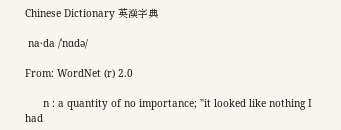Chinese Dictionary 英漢字典

 na·da /ˈnɑdə/

From: WordNet (r) 2.0

      n : a quantity of no importance; "it looked like nothing I had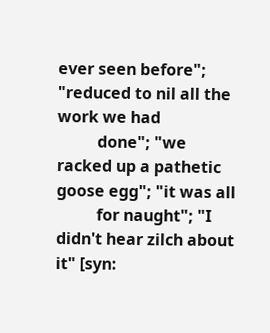ever seen before"; "reduced to nil all the work we had
          done"; "we racked up a pathetic goose egg"; "it was all
          for naught"; "I didn't hear zilch about it" [syn: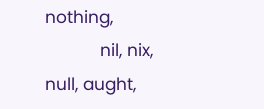nothing,
           nil, nix, null, aught,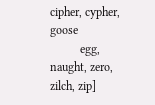cipher, cypher, goose
          egg, naught, zero, zilch, zip]